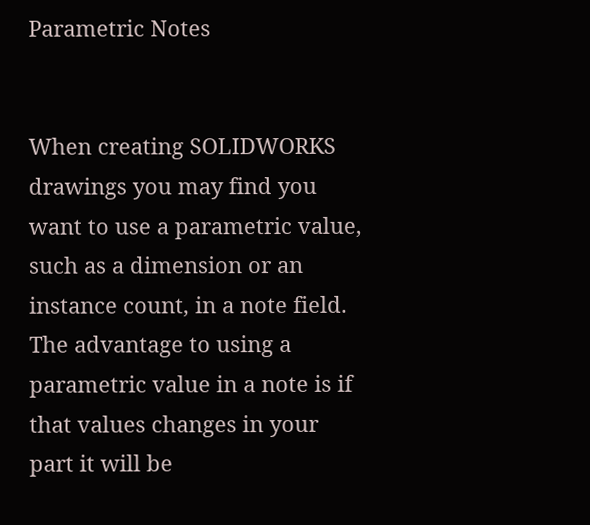Parametric Notes


When creating SOLIDWORKS drawings you may find you want to use a parametric value, such as a dimension or an instance count, in a note field. The advantage to using a parametric value in a note is if that values changes in your part it will be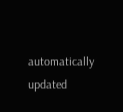automatically updated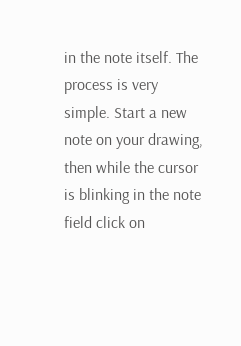in the note itself. The process is very simple. Start a new note on your drawing, then while the cursor is blinking in the note field click on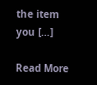the item you […]

Read More